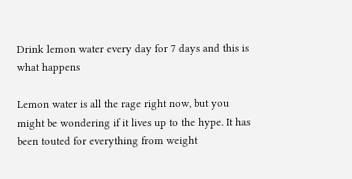Drink lemon water every day for 7 days and this is what happens

Lemon water is all the rage right now, but you might be wondering if it lives up to the hype. It has been touted for everything from weight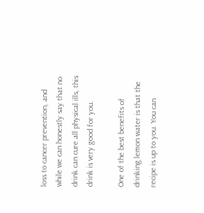loss to cancer prevention, and while we can honestly say that no drink can cure all physical ills, this drink is very good for you.

One of the best benefits of drinking lemon water is that the recipe is up to you. You can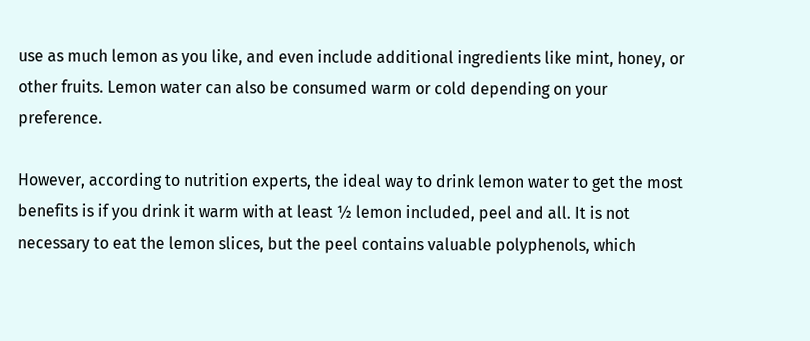use as much lemon as you like, and even include additional ingredients like mint, honey, or other fruits. Lemon water can also be consumed warm or cold depending on your preference.

However, according to nutrition experts, the ideal way to drink lemon water to get the most benefits is if you drink it warm with at least ½ lemon included, peel and all. It is not necessary to eat the lemon slices, but the peel contains valuable polyphenols, which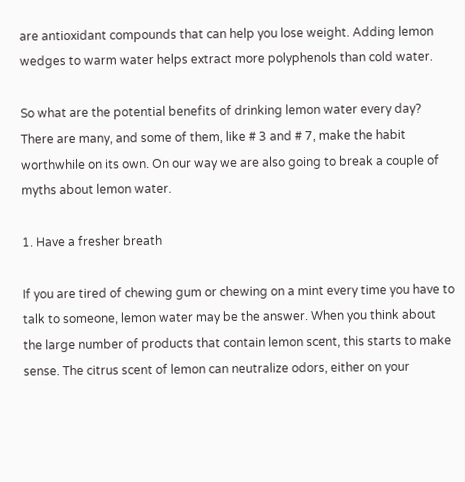are antioxidant compounds that can help you lose weight. Adding lemon wedges to warm water helps extract more polyphenols than cold water.

So what are the potential benefits of drinking lemon water every day? There are many, and some of them, like # 3 and # 7, make the habit worthwhile on its own. On our way we are also going to break a couple of myths about lemon water.

1. Have a fresher breath

If you are tired of chewing gum or chewing on a mint every time you have to talk to someone, lemon water may be the answer. When you think about the large number of products that contain lemon scent, this starts to make sense. The citrus scent of lemon can neutralize odors, either on your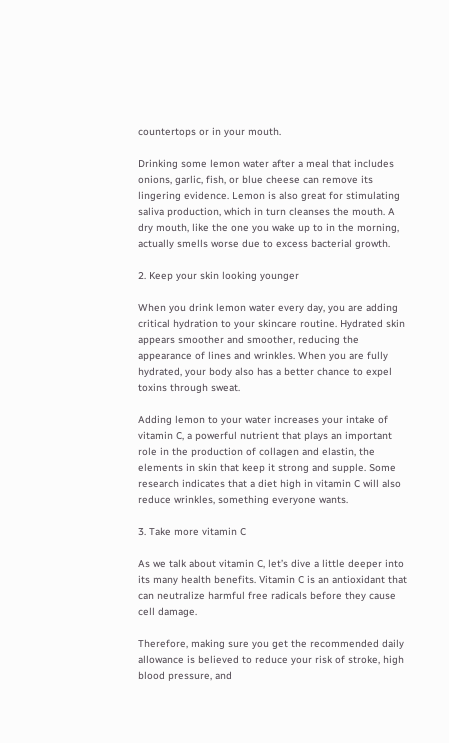countertops or in your mouth.

Drinking some lemon water after a meal that includes onions, garlic, fish, or blue cheese can remove its lingering evidence. Lemon is also great for stimulating saliva production, which in turn cleanses the mouth. A dry mouth, like the one you wake up to in the morning, actually smells worse due to excess bacterial growth.

2. Keep your skin looking younger

When you drink lemon water every day, you are adding critical hydration to your skincare routine. Hydrated skin appears smoother and smoother, reducing the appearance of lines and wrinkles. When you are fully hydrated, your body also has a better chance to expel toxins through sweat.

Adding lemon to your water increases your intake of vitamin C, a powerful nutrient that plays an important role in the production of collagen and elastin, the elements in skin that keep it strong and supple. Some research indicates that a diet high in vitamin C will also reduce wrinkles, something everyone wants.

3. Take more vitamin C

As we talk about vitamin C, let’s dive a little deeper into its many health benefits. Vitamin C is an antioxidant that can neutralize harmful free radicals before they cause cell damage.

Therefore, making sure you get the recommended daily allowance is believed to reduce your risk of stroke, high blood pressure, and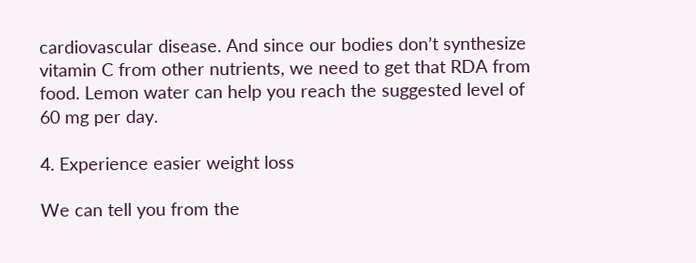cardiovascular disease. And since our bodies don’t synthesize vitamin C from other nutrients, we need to get that RDA from food. Lemon water can help you reach the suggested level of 60 mg per day.

4. Experience easier weight loss

We can tell you from the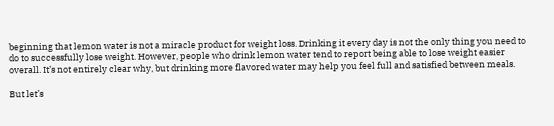beginning that lemon water is not a miracle product for weight loss. Drinking it every day is not the only thing you need to do to successfully lose weight. However, people who drink lemon water tend to report being able to lose weight easier overall. It’s not entirely clear why, but drinking more flavored water may help you feel full and satisfied between meals.

But let’s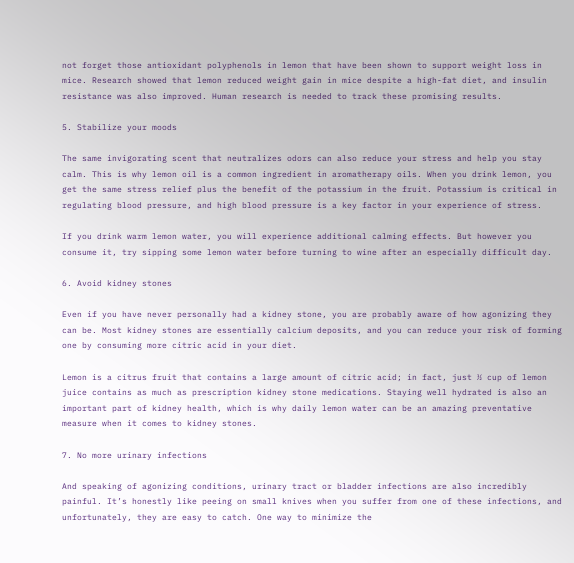not forget those antioxidant polyphenols in lemon that have been shown to support weight loss in mice. Research showed that lemon reduced weight gain in mice despite a high-fat diet, and insulin resistance was also improved. Human research is needed to track these promising results.

5. Stabilize your moods

The same invigorating scent that neutralizes odors can also reduce your stress and help you stay calm. This is why lemon oil is a common ingredient in aromatherapy oils. When you drink lemon, you get the same stress relief plus the benefit of the potassium in the fruit. Potassium is critical in regulating blood pressure, and high blood pressure is a key factor in your experience of stress.

If you drink warm lemon water, you will experience additional calming effects. But however you consume it, try sipping some lemon water before turning to wine after an especially difficult day.

6. Avoid kidney stones

Even if you have never personally had a kidney stone, you are probably aware of how agonizing they can be. Most kidney stones are essentially calcium deposits, and you can reduce your risk of forming one by consuming more citric acid in your diet.

Lemon is a citrus fruit that contains a large amount of citric acid; in fact, just ½ cup of lemon juice contains as much as prescription kidney stone medications. Staying well hydrated is also an important part of kidney health, which is why daily lemon water can be an amazing preventative measure when it comes to kidney stones.

7. No more urinary infections

And speaking of agonizing conditions, urinary tract or bladder infections are also incredibly painful. It’s honestly like peeing on small knives when you suffer from one of these infections, and unfortunately, they are easy to catch. One way to minimize the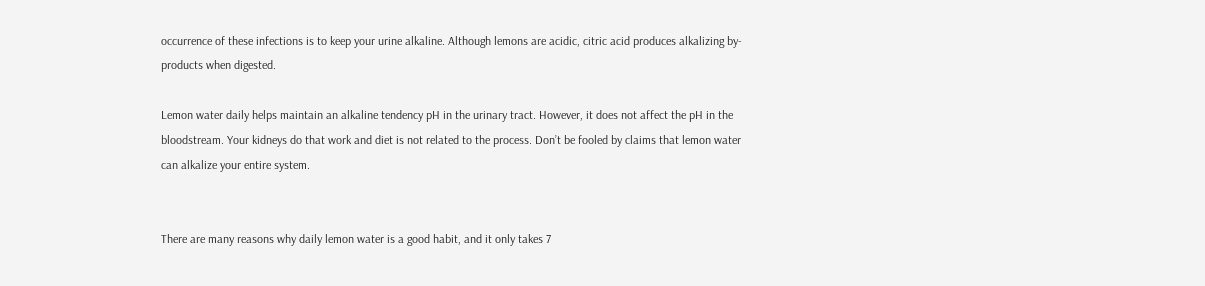occurrence of these infections is to keep your urine alkaline. Although lemons are acidic, citric acid produces alkalizing by-products when digested.

Lemon water daily helps maintain an alkaline tendency pH in the urinary tract. However, it does not affect the pH in the bloodstream. Your kidneys do that work and diet is not related to the process. Don’t be fooled by claims that lemon water can alkalize your entire system.


There are many reasons why daily lemon water is a good habit, and it only takes 7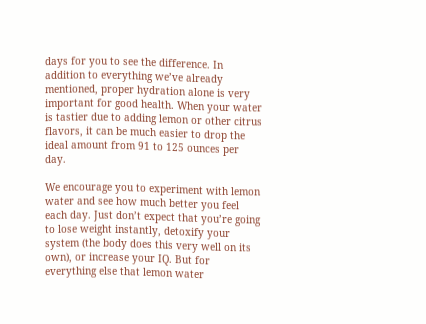days for you to see the difference. In addition to everything we’ve already mentioned, proper hydration alone is very important for good health. When your water is tastier due to adding lemon or other citrus flavors, it can be much easier to drop the ideal amount from 91 to 125 ounces per day.

We encourage you to experiment with lemon water and see how much better you feel each day. Just don’t expect that you’re going to lose weight instantly, detoxify your system (the body does this very well on its own), or increase your IQ. But for everything else that lemon water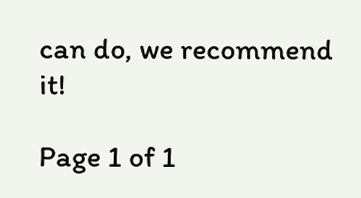can do, we recommend it!

Page 1 of 1